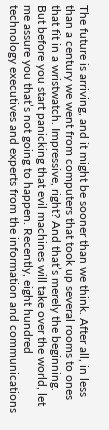The future is arriving, and it might be sooner than we think. After all, in less than a century we went from computers that took up several rooms to ones that fit in a wristwatch. Impressive, right? And that’s merely the beginning.
But before you start panicking that evil machines will take over the world, let me assure you that’s not going to happen. Recently, eight hundred technology executives and experts from the information and communications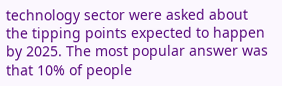technology sector were asked about the tipping points expected to happen by 2025. The most popular answer was that 10% of people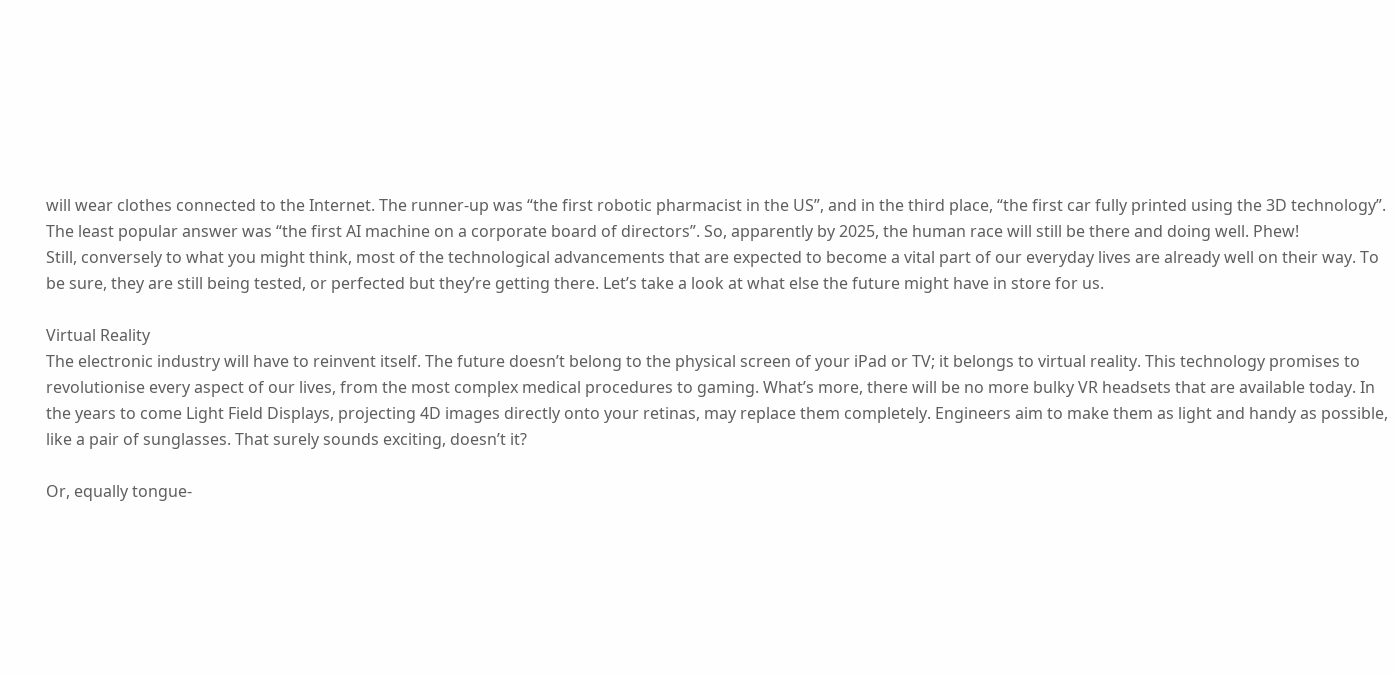will wear clothes connected to the Internet. The runner-up was “the first robotic pharmacist in the US”, and in the third place, “the first car fully printed using the 3D technology”. The least popular answer was “the first AI machine on a corporate board of directors”. So, apparently by 2025, the human race will still be there and doing well. Phew!
Still, conversely to what you might think, most of the technological advancements that are expected to become a vital part of our everyday lives are already well on their way. To be sure, they are still being tested, or perfected but they’re getting there. Let’s take a look at what else the future might have in store for us.

Virtual Reality
The electronic industry will have to reinvent itself. The future doesn’t belong to the physical screen of your iPad or TV; it belongs to virtual reality. This technology promises to revolutionise every aspect of our lives, from the most complex medical procedures to gaming. What’s more, there will be no more bulky VR headsets that are available today. In the years to come Light Field Displays, projecting 4D images directly onto your retinas, may replace them completely. Engineers aim to make them as light and handy as possible, like a pair of sunglasses. That surely sounds exciting, doesn’t it?

Or, equally tongue-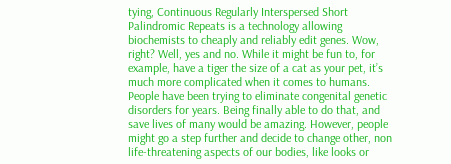tying, Continuous Regularly Interspersed Short Palindromic Repeats is a technology allowing biochemists to cheaply and reliably edit genes. Wow, right? Well, yes and no. While it might be fun to, for example, have a tiger the size of a cat as your pet, it’s much more complicated when it comes to humans. People have been trying to eliminate congenital genetic disorders for years. Being finally able to do that, and save lives of many would be amazing. However, people might go a step further and decide to change other, non life-threatening aspects of our bodies, like looks or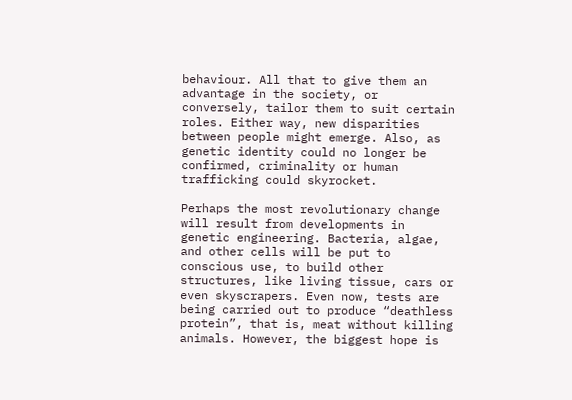behaviour. All that to give them an advantage in the society, or conversely, tailor them to suit certain roles. Either way, new disparities between people might emerge. Also, as genetic identity could no longer be confirmed, criminality or human trafficking could skyrocket.

Perhaps the most revolutionary change will result from developments in genetic engineering. Bacteria, algae, and other cells will be put to conscious use, to build other structures, like living tissue, cars or even skyscrapers. Even now, tests are being carried out to produce “deathless protein”, that is, meat without killing animals. However, the biggest hope is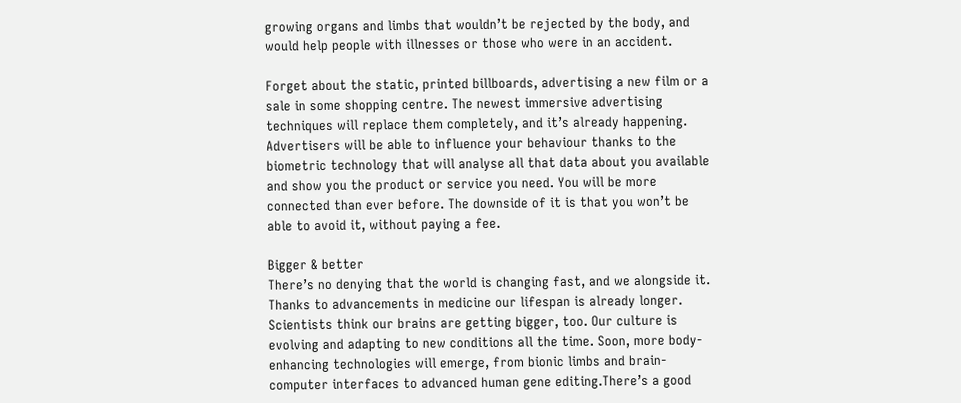growing organs and limbs that wouldn’t be rejected by the body, and would help people with illnesses or those who were in an accident.

Forget about the static, printed billboards, advertising a new film or a sale in some shopping centre. The newest immersive advertising techniques will replace them completely, and it’s already happening. Advertisers will be able to influence your behaviour thanks to the biometric technology that will analyse all that data about you available and show you the product or service you need. You will be more connected than ever before. The downside of it is that you won’t be able to avoid it, without paying a fee.

Bigger & better
There’s no denying that the world is changing fast, and we alongside it. Thanks to advancements in medicine our lifespan is already longer. Scientists think our brains are getting bigger, too. Our culture is evolving and adapting to new conditions all the time. Soon, more body-enhancing technologies will emerge, from bionic limbs and brain-computer interfaces to advanced human gene editing.There’s a good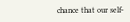chance that our self-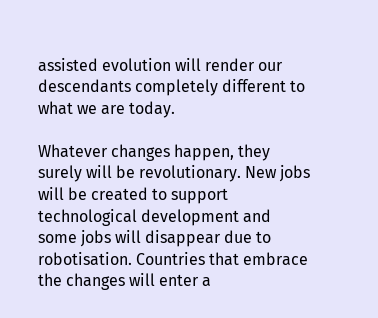assisted evolution will render our descendants completely different to what we are today.

Whatever changes happen, they surely will be revolutionary. New jobs will be created to support technological development and some jobs will disappear due to robotisation. Countries that embrace the changes will enter a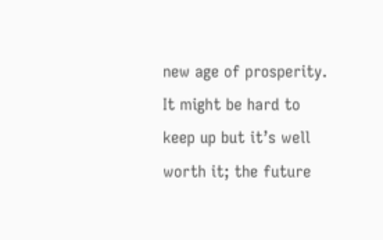new age of prosperity. It might be hard to keep up but it’s well worth it; the future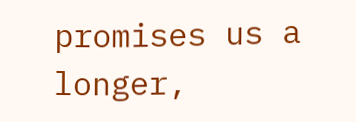promises us a longer,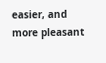easier, and more pleasant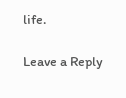life.

Leave a Reply